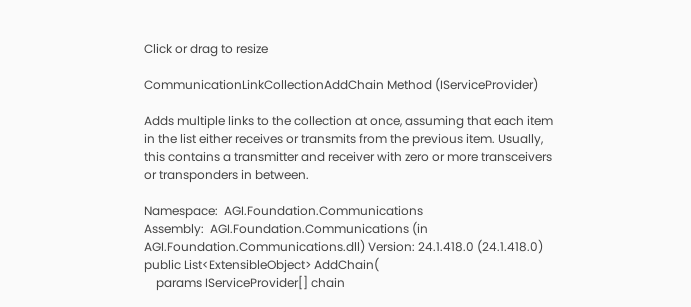Click or drag to resize

CommunicationLinkCollectionAddChain Method (IServiceProvider)

Adds multiple links to the collection at once, assuming that each item in the list either receives or transmits from the previous item. Usually, this contains a transmitter and receiver with zero or more transceivers or transponders in between.

Namespace:  AGI.Foundation.Communications
Assembly:  AGI.Foundation.Communications (in AGI.Foundation.Communications.dll) Version: 24.1.418.0 (24.1.418.0)
public List<ExtensibleObject> AddChain(
    params IServiceProvider[] chain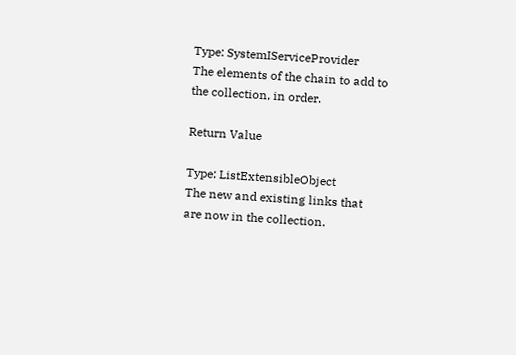Type: SystemIServiceProvider
The elements of the chain to add to the collection, in order.

Return Value

Type: ListExtensibleObject
The new and existing links that are now in the collection.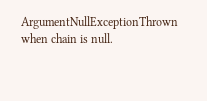ArgumentNullExceptionThrown when chain is null.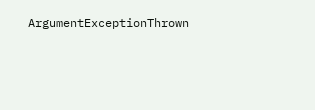ArgumentExceptionThrown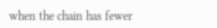when the chain has fewer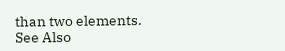than two elements.
See Also